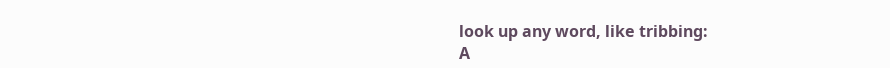look up any word, like tribbing:
A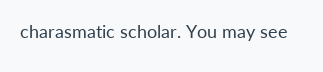charasmatic scholar. You may see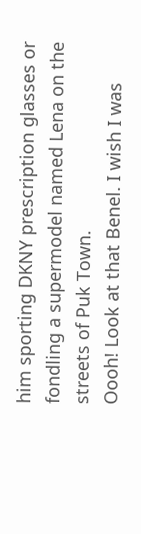him sporting DKNY prescription glasses or fondling a supermodel named Lena on the streets of Puk Town.
Oooh! Look at that Benel. I wish I was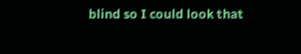blind so I could look that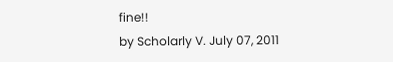fine!!
by Scholarly V. July 07, 2011